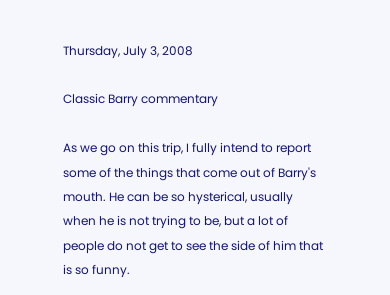Thursday, July 3, 2008

Classic Barry commentary

As we go on this trip, I fully intend to report some of the things that come out of Barry's mouth. He can be so hysterical, usually when he is not trying to be, but a lot of people do not get to see the side of him that is so funny.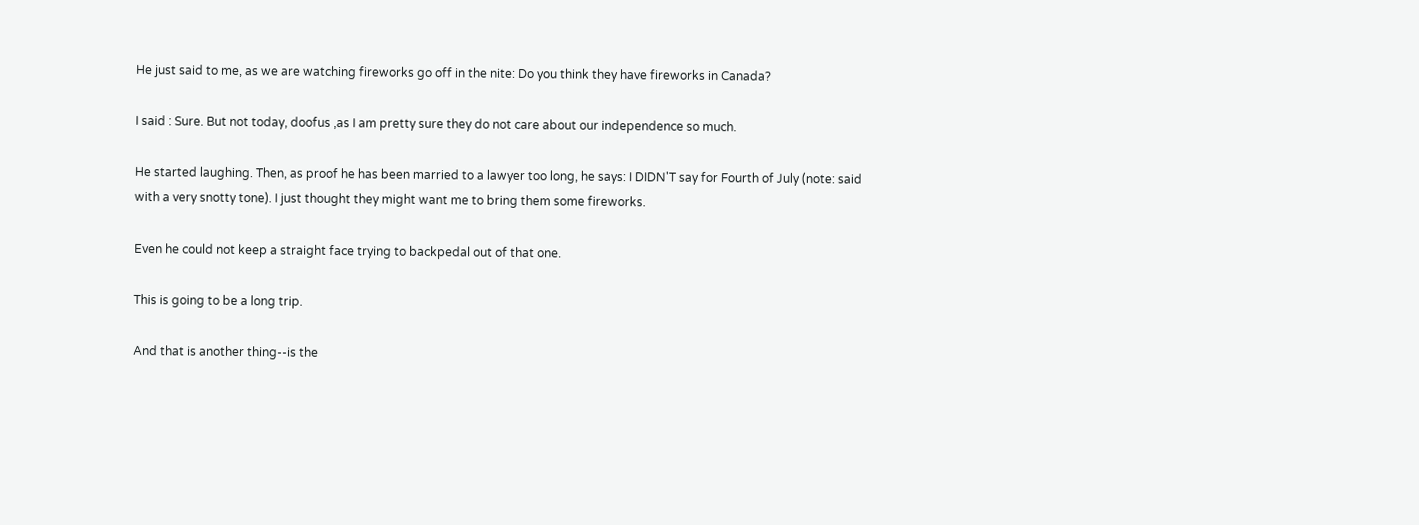He just said to me, as we are watching fireworks go off in the nite: Do you think they have fireworks in Canada?

I said : Sure. But not today, doofus ,as I am pretty sure they do not care about our independence so much.

He started laughing. Then, as proof he has been married to a lawyer too long, he says: I DIDN'T say for Fourth of July (note: said with a very snotty tone). I just thought they might want me to bring them some fireworks.

Even he could not keep a straight face trying to backpedal out of that one.

This is going to be a long trip.

And that is another thing--is the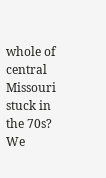whole of central Missouri stuck in the 70s? We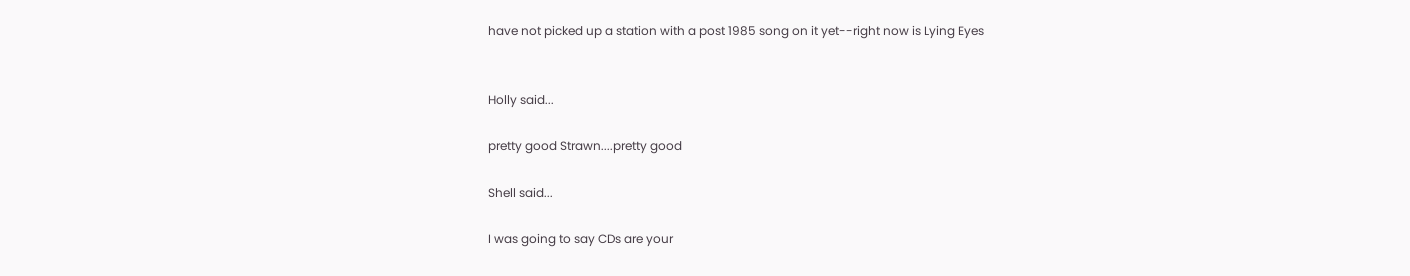have not picked up a station with a post 1985 song on it yet--right now is Lying Eyes


Holly said...

pretty good Strawn....pretty good

Shell said...

I was going to say CDs are your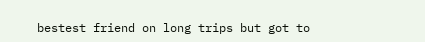bestest friend on long trips but got to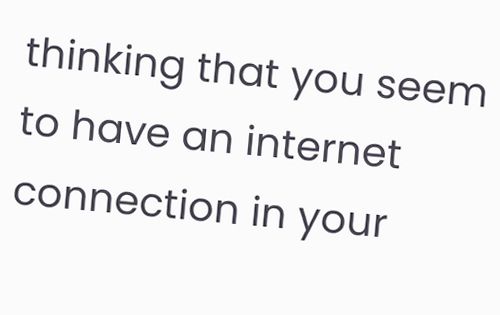thinking that you seem to have an internet connection in your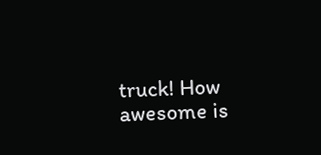truck! How awesome is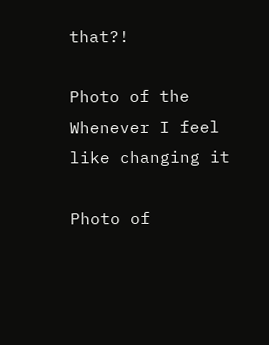that?!

Photo of the Whenever I feel like changing it

Photo of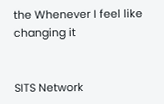the Whenever I feel like changing it


SITS Network